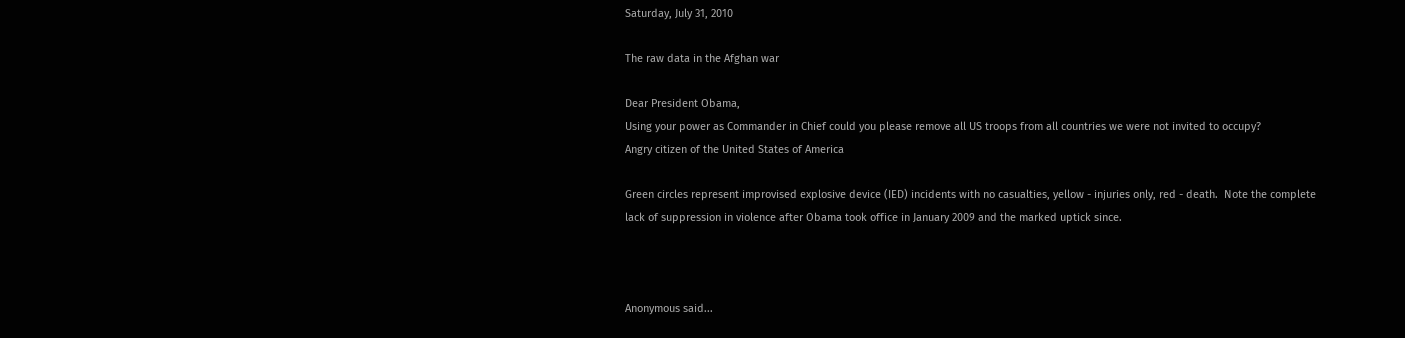Saturday, July 31, 2010

The raw data in the Afghan war

Dear President Obama,
Using your power as Commander in Chief could you please remove all US troops from all countries we were not invited to occupy?
Angry citizen of the United States of America

Green circles represent improvised explosive device (IED) incidents with no casualties, yellow - injuries only, red - death.  Note the complete lack of suppression in violence after Obama took office in January 2009 and the marked uptick since.



Anonymous said...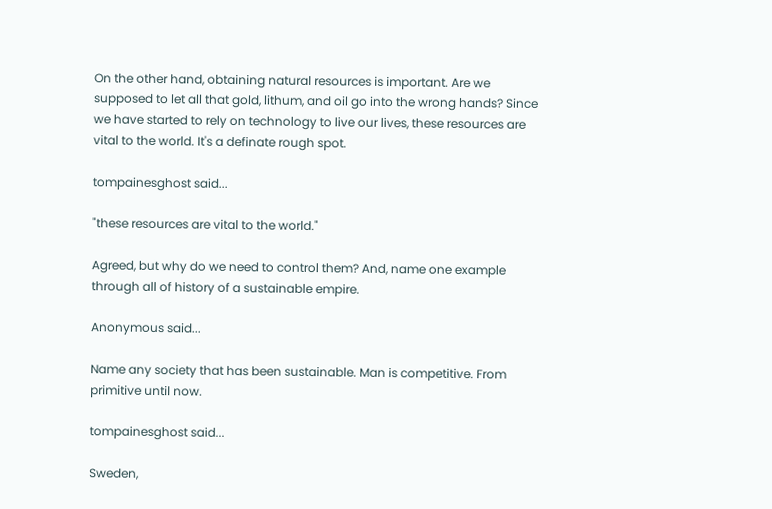On the other hand, obtaining natural resources is important. Are we supposed to let all that gold, lithum, and oil go into the wrong hands? Since we have started to rely on technology to live our lives, these resources are vital to the world. It's a definate rough spot.

tompainesghost said...

"these resources are vital to the world."

Agreed, but why do we need to control them? And, name one example through all of history of a sustainable empire.

Anonymous said...

Name any society that has been sustainable. Man is competitive. From primitive until now.

tompainesghost said...

Sweden,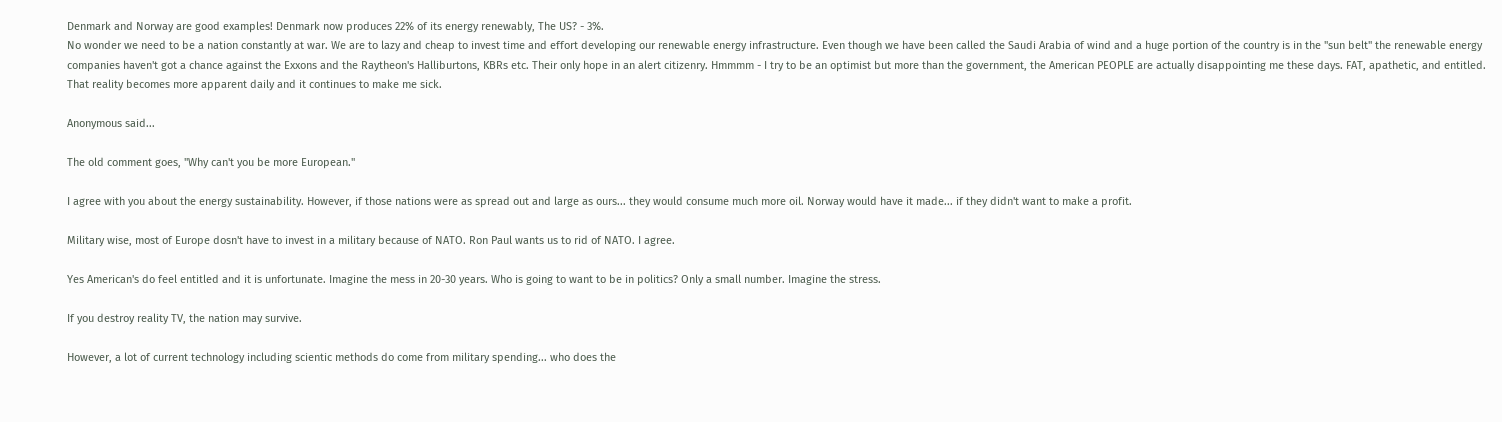Denmark and Norway are good examples! Denmark now produces 22% of its energy renewably, The US? - 3%.
No wonder we need to be a nation constantly at war. We are to lazy and cheap to invest time and effort developing our renewable energy infrastructure. Even though we have been called the Saudi Arabia of wind and a huge portion of the country is in the "sun belt" the renewable energy companies haven't got a chance against the Exxons and the Raytheon's Halliburtons, KBRs etc. Their only hope in an alert citizenry. Hmmmm - I try to be an optimist but more than the government, the American PEOPLE are actually disappointing me these days. FAT, apathetic, and entitled. That reality becomes more apparent daily and it continues to make me sick.

Anonymous said...

The old comment goes, "Why can't you be more European."

I agree with you about the energy sustainability. However, if those nations were as spread out and large as ours... they would consume much more oil. Norway would have it made... if they didn't want to make a profit.

Military wise, most of Europe dosn't have to invest in a military because of NATO. Ron Paul wants us to rid of NATO. I agree.

Yes American's do feel entitled and it is unfortunate. Imagine the mess in 20-30 years. Who is going to want to be in politics? Only a small number. Imagine the stress.

If you destroy reality TV, the nation may survive.

However, a lot of current technology including scientic methods do come from military spending... who does the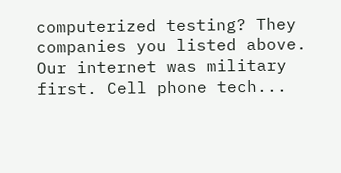computerized testing? They companies you listed above. Our internet was military first. Cell phone tech...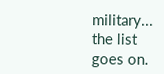military... the list goes on.